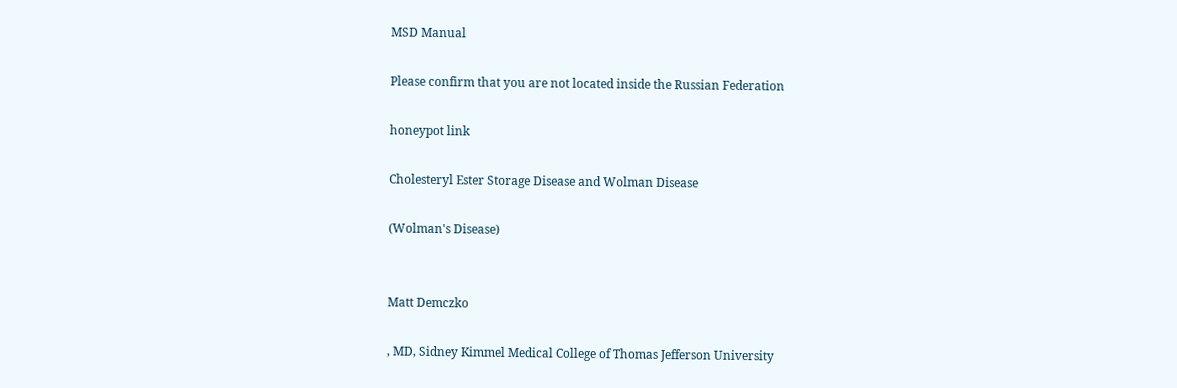MSD Manual

Please confirm that you are not located inside the Russian Federation

honeypot link

Cholesteryl Ester Storage Disease and Wolman Disease

(Wolman's Disease)


Matt Demczko

, MD, Sidney Kimmel Medical College of Thomas Jefferson University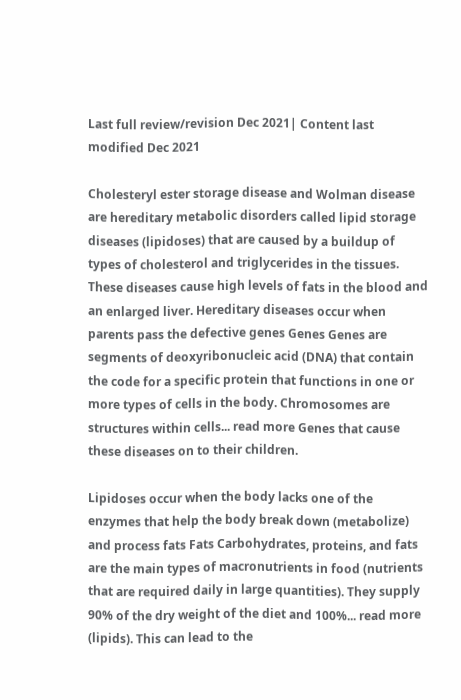Last full review/revision Dec 2021| Content last modified Dec 2021

Cholesteryl ester storage disease and Wolman disease are hereditary metabolic disorders called lipid storage diseases (lipidoses) that are caused by a buildup of types of cholesterol and triglycerides in the tissues. These diseases cause high levels of fats in the blood and an enlarged liver. Hereditary diseases occur when parents pass the defective genes Genes Genes are segments of deoxyribonucleic acid (DNA) that contain the code for a specific protein that functions in one or more types of cells in the body. Chromosomes are structures within cells... read more Genes that cause these diseases on to their children.

Lipidoses occur when the body lacks one of the enzymes that help the body break down (metabolize) and process fats Fats Carbohydrates, proteins, and fats are the main types of macronutrients in food (nutrients that are required daily in large quantities). They supply 90% of the dry weight of the diet and 100%... read more (lipids). This can lead to the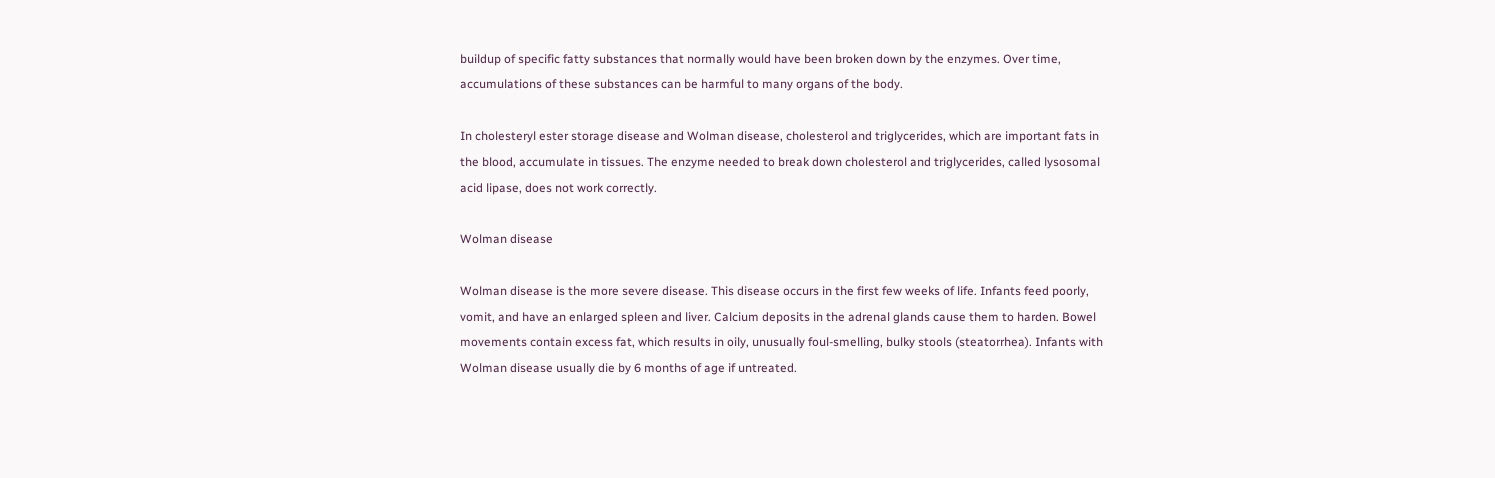buildup of specific fatty substances that normally would have been broken down by the enzymes. Over time, accumulations of these substances can be harmful to many organs of the body.

In cholesteryl ester storage disease and Wolman disease, cholesterol and triglycerides, which are important fats in the blood, accumulate in tissues. The enzyme needed to break down cholesterol and triglycerides, called lysosomal acid lipase, does not work correctly.

Wolman disease

Wolman disease is the more severe disease. This disease occurs in the first few weeks of life. Infants feed poorly, vomit, and have an enlarged spleen and liver. Calcium deposits in the adrenal glands cause them to harden. Bowel movements contain excess fat, which results in oily, unusually foul-smelling, bulky stools (steatorrhea). Infants with Wolman disease usually die by 6 months of age if untreated.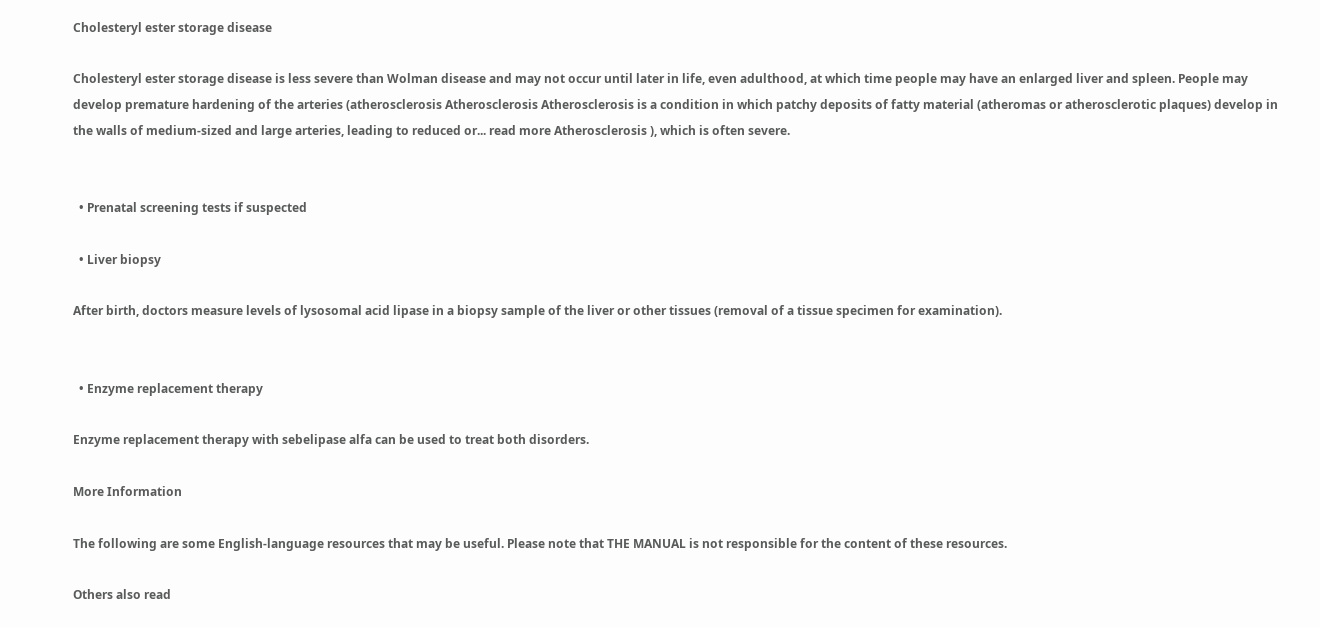Cholesteryl ester storage disease

Cholesteryl ester storage disease is less severe than Wolman disease and may not occur until later in life, even adulthood, at which time people may have an enlarged liver and spleen. People may develop premature hardening of the arteries (atherosclerosis Atherosclerosis Atherosclerosis is a condition in which patchy deposits of fatty material (atheromas or atherosclerotic plaques) develop in the walls of medium-sized and large arteries, leading to reduced or... read more Atherosclerosis ), which is often severe.


  • Prenatal screening tests if suspected

  • Liver biopsy

After birth, doctors measure levels of lysosomal acid lipase in a biopsy sample of the liver or other tissues (removal of a tissue specimen for examination).


  • Enzyme replacement therapy

Enzyme replacement therapy with sebelipase alfa can be used to treat both disorders.

More Information

The following are some English-language resources that may be useful. Please note that THE MANUAL is not responsible for the content of these resources.

Others also read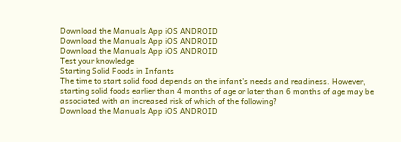Download the Manuals App iOS ANDROID
Download the Manuals App iOS ANDROID
Download the Manuals App iOS ANDROID
Test your knowledge
Starting Solid Foods in Infants
The time to start solid food depends on the infant’s needs and readiness. However, starting solid foods earlier than 4 months of age or later than 6 months of age may be associated with an increased risk of which of the following?
Download the Manuals App iOS ANDROID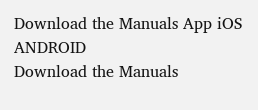Download the Manuals App iOS ANDROID
Download the Manuals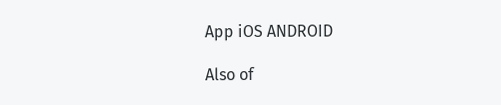App iOS ANDROID

Also of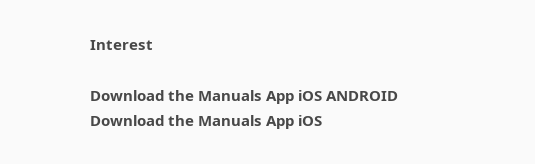Interest

Download the Manuals App iOS ANDROID
Download the Manuals App iOS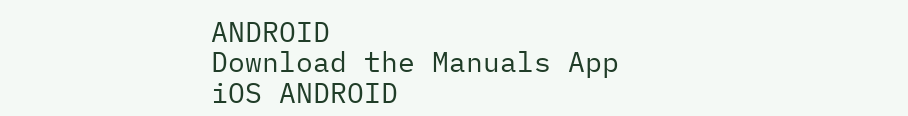ANDROID
Download the Manuals App iOS ANDROID